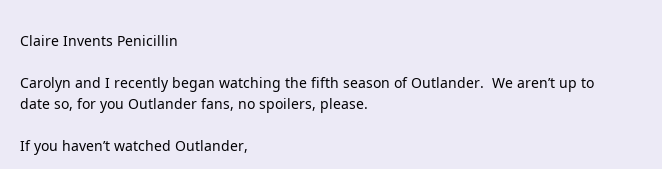Claire Invents Penicillin

Carolyn and I recently began watching the fifth season of Outlander.  We aren’t up to date so, for you Outlander fans, no spoilers, please.

If you haven’t watched Outlander,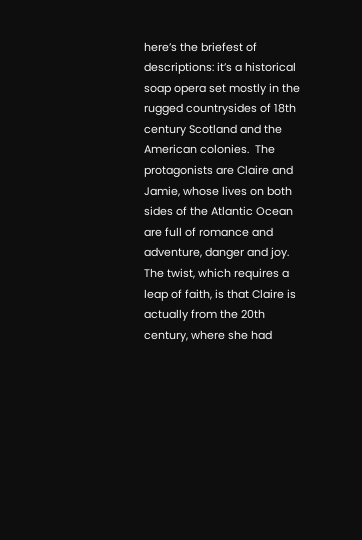here’s the briefest of descriptions: it’s a historical soap opera set mostly in the rugged countrysides of 18th century Scotland and the American colonies.  The protagonists are Claire and Jamie, whose lives on both sides of the Atlantic Ocean are full of romance and adventure, danger and joy.   The twist, which requires a leap of faith, is that Claire is actually from the 20th century, where she had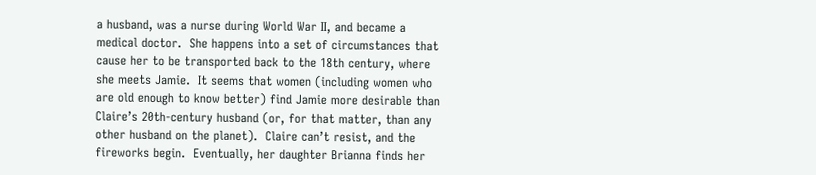a husband, was a nurse during World War II, and became a medical doctor.  She happens into a set of circumstances that cause her to be transported back to the 18th century, where she meets Jamie.  It seems that women (including women who are old enough to know better) find Jamie more desirable than Claire’s 20th-century husband (or, for that matter, than any other husband on the planet).  Claire can’t resist, and the fireworks begin.  Eventually, her daughter Brianna finds her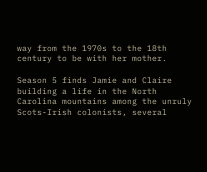way from the 1970s to the 18th century to be with her mother.

Season 5 finds Jamie and Claire building a life in the North Carolina mountains among the unruly Scots-Irish colonists, several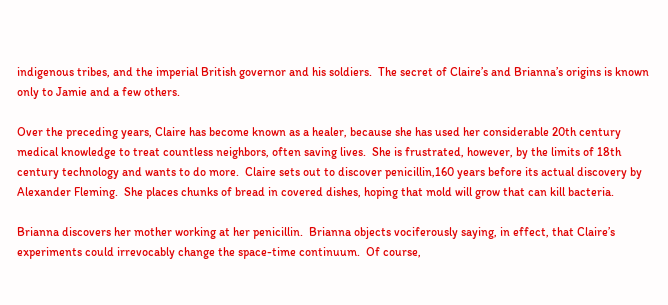indigenous tribes, and the imperial British governor and his soldiers.  The secret of Claire’s and Brianna’s origins is known only to Jamie and a few others.

Over the preceding years, Claire has become known as a healer, because she has used her considerable 20th century medical knowledge to treat countless neighbors, often saving lives.  She is frustrated, however, by the limits of 18th century technology and wants to do more.  Claire sets out to discover penicillin,160 years before its actual discovery by Alexander Fleming.  She places chunks of bread in covered dishes, hoping that mold will grow that can kill bacteria.

Brianna discovers her mother working at her penicillin.  Brianna objects vociferously saying, in effect, that Claire’s experiments could irrevocably change the space-time continuum.  Of course,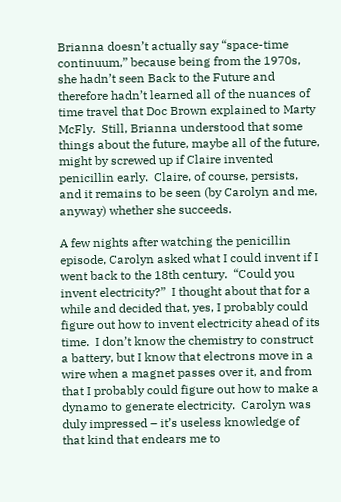Brianna doesn’t actually say “space-time continuum,” because being from the 1970s, she hadn’t seen Back to the Future and therefore hadn’t learned all of the nuances of time travel that Doc Brown explained to Marty McFly.  Still, Brianna understood that some things about the future, maybe all of the future, might by screwed up if Claire invented penicillin early.  Claire, of course, persists, and it remains to be seen (by Carolyn and me, anyway) whether she succeeds.

A few nights after watching the penicillin episode, Carolyn asked what I could invent if I went back to the 18th century.  “Could you invent electricity?”  I thought about that for a while and decided that, yes, I probably could figure out how to invent electricity ahead of its time.  I don’t know the chemistry to construct a battery, but I know that electrons move in a wire when a magnet passes over it, and from that I probably could figure out how to make a dynamo to generate electricity.  Carolyn was duly impressed – it’s useless knowledge of that kind that endears me to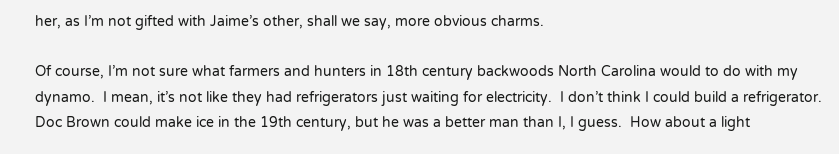her, as I’m not gifted with Jaime’s other, shall we say, more obvious charms.

Of course, I’m not sure what farmers and hunters in 18th century backwoods North Carolina would to do with my dynamo.  I mean, it’s not like they had refrigerators just waiting for electricity.  I don’t think I could build a refrigerator.  Doc Brown could make ice in the 19th century, but he was a better man than I, I guess.  How about a light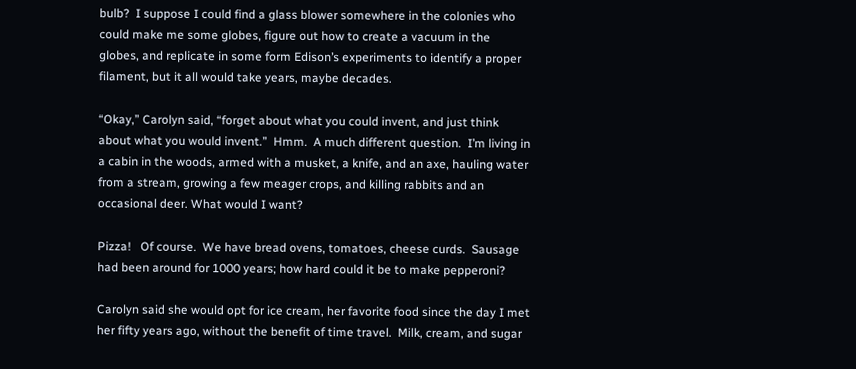bulb?  I suppose I could find a glass blower somewhere in the colonies who could make me some globes, figure out how to create a vacuum in the globes, and replicate in some form Edison’s experiments to identify a proper filament, but it all would take years, maybe decades.

“Okay,” Carolyn said, “forget about what you could invent, and just think about what you would invent.”  Hmm.  A much different question.  I’m living in a cabin in the woods, armed with a musket, a knife, and an axe, hauling water from a stream, growing a few meager crops, and killing rabbits and an occasional deer. What would I want?

Pizza!   Of course.  We have bread ovens, tomatoes, cheese curds.  Sausage had been around for 1000 years; how hard could it be to make pepperoni?

Carolyn said she would opt for ice cream, her favorite food since the day I met her fifty years ago, without the benefit of time travel.  Milk, cream, and sugar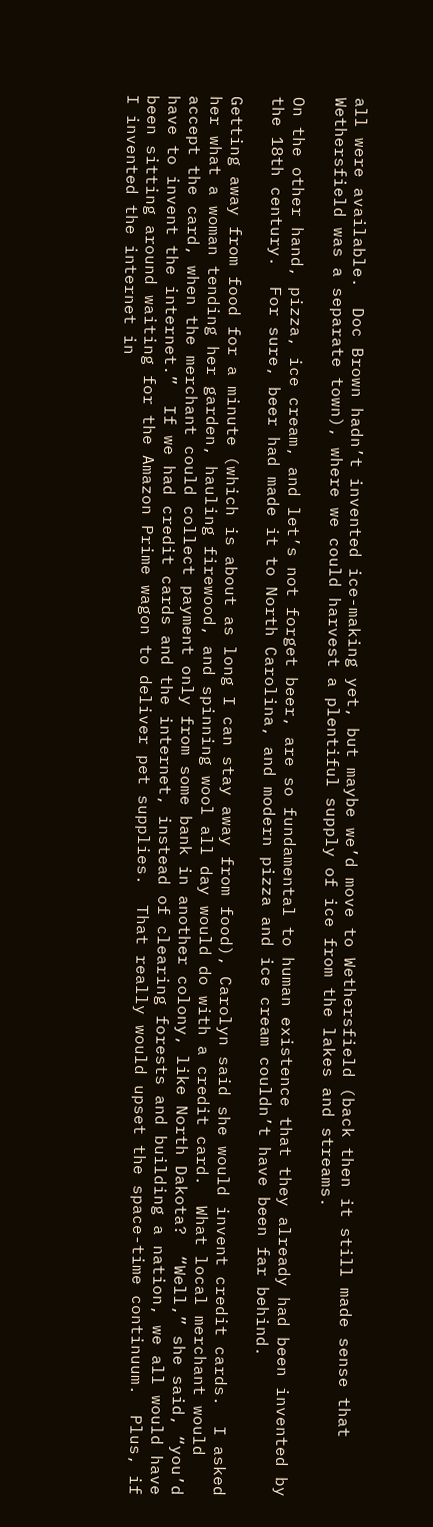all were available.  Doc Brown hadn’t invented ice-making yet, but maybe we’d move to Wethersfield (back then it still made sense that Wethersfield was a separate town), where we could harvest a plentiful supply of ice from the lakes and streams.

On the other hand, pizza, ice cream, and let’s not forget beer, are so fundamental to human existence that they already had been invented by the 18th century.  For sure, beer had made it to North Carolina, and modern pizza and ice cream couldn’t have been far behind.

Getting away from food for a minute (which is about as long I can stay away from food), Carolyn said she would invent credit cards.  I asked her what a woman tending her garden, hauling firewood, and spinning wool all day would do with a credit card.  What local merchant would accept the card, when the merchant could collect payment only from some bank in another colony, like North Dakota?  “Well,” she said, “you’d have to invent the internet.”  If we had credit cards and the internet, instead of clearing forests and building a nation, we all would have been sitting around waiting for the Amazon Prime wagon to deliver pet supplies.  That really would upset the space-time continuum.  Plus, if I invented the internet in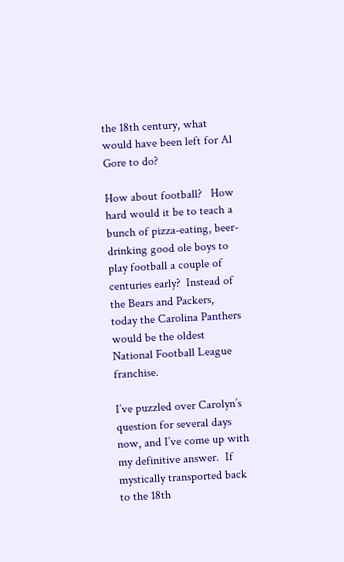the 18th century, what would have been left for Al Gore to do?

How about football?   How hard would it be to teach a bunch of pizza-eating, beer-drinking good ole boys to play football a couple of centuries early?  Instead of the Bears and Packers, today the Carolina Panthers would be the oldest National Football League franchise.

I’ve puzzled over Carolyn’s question for several days now, and I’ve come up with my definitive answer.  If mystically transported back to the 18th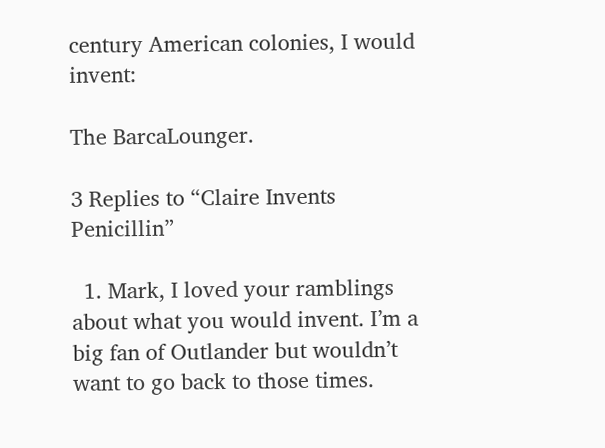century American colonies, I would invent:

The BarcaLounger.

3 Replies to “Claire Invents Penicillin”

  1. Mark, I loved your ramblings about what you would invent. I’m a big fan of Outlander but wouldn’t want to go back to those times.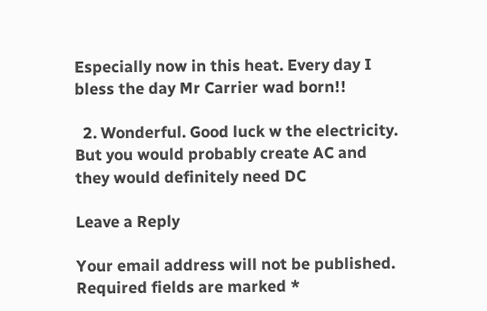Especially now in this heat. Every day I bless the day Mr Carrier wad born!!

  2. Wonderful. Good luck w the electricity. But you would probably create AC and they would definitely need DC

Leave a Reply

Your email address will not be published. Required fields are marked *